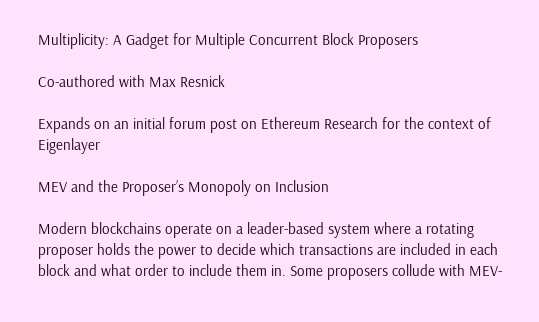Multiplicity: A Gadget for Multiple Concurrent Block Proposers

Co-authored with Max Resnick

Expands on an initial forum post on Ethereum Research for the context of Eigenlayer

MEV and the Proposer’s Monopoly on Inclusion

Modern blockchains operate on a leader-based system where a rotating proposer holds the power to decide which transactions are included in each block and what order to include them in. Some proposers collude with MEV-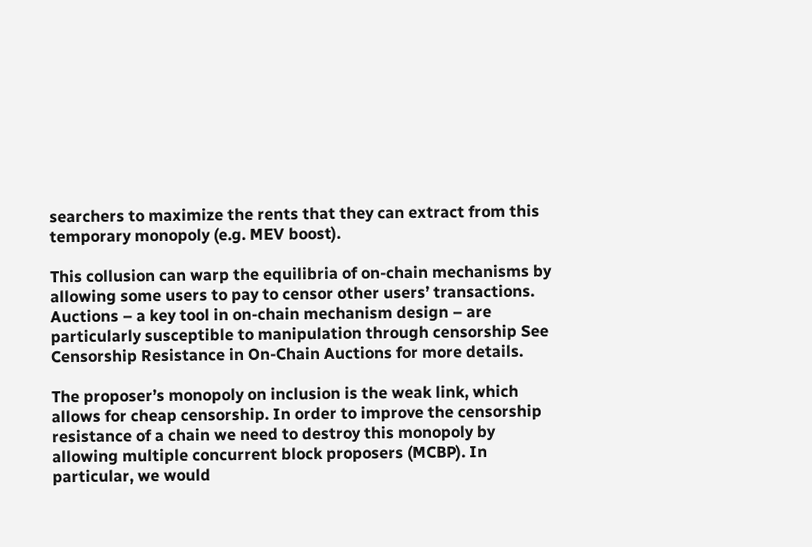searchers to maximize the rents that they can extract from this temporary monopoly (e.g. MEV boost).

This collusion can warp the equilibria of on-chain mechanisms by allowing some users to pay to censor other users’ transactions. Auctions – a key tool in on-chain mechanism design – are particularly susceptible to manipulation through censorship See Censorship Resistance in On-Chain Auctions for more details.

The proposer’s monopoly on inclusion is the weak link, which allows for cheap censorship. In order to improve the censorship resistance of a chain we need to destroy this monopoly by allowing multiple concurrent block proposers (MCBP). In particular, we would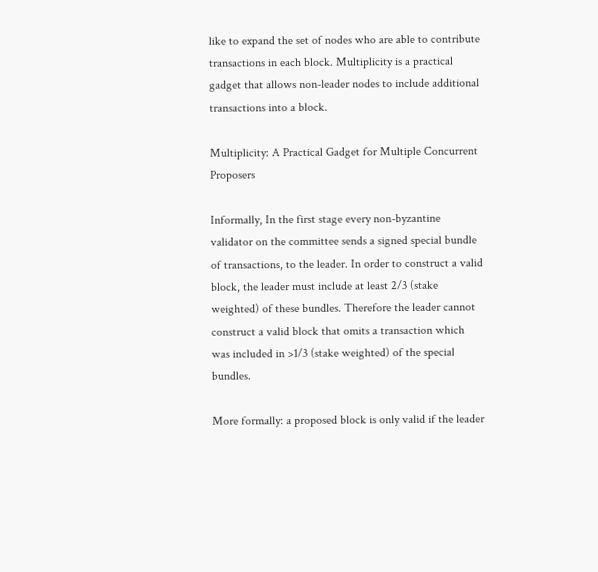like to expand the set of nodes who are able to contribute transactions in each block. Multiplicity is a practical gadget that allows non-leader nodes to include additional transactions into a block.

Multiplicity: A Practical Gadget for Multiple Concurrent Proposers

Informally, In the first stage every non-byzantine validator on the committee sends a signed special bundle of transactions, to the leader. In order to construct a valid block, the leader must include at least 2/3 (stake weighted) of these bundles. Therefore the leader cannot construct a valid block that omits a transaction which was included in >1/3 (stake weighted) of the special bundles.

More formally: a proposed block is only valid if the leader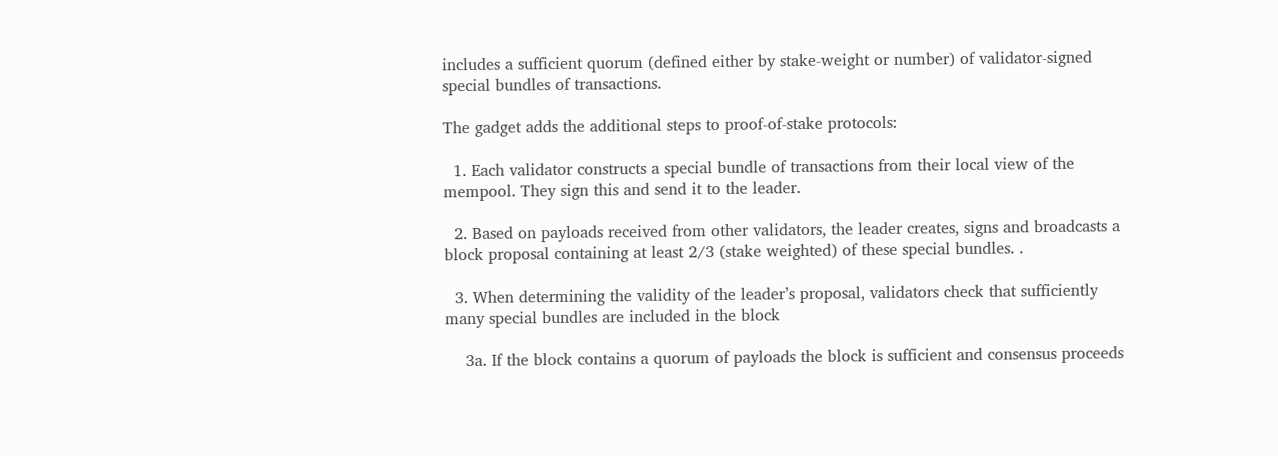includes a sufficient quorum (defined either by stake-weight or number) of validator-signed special bundles of transactions.

The gadget adds the additional steps to proof-of-stake protocols:

  1. Each validator constructs a special bundle of transactions from their local view of the mempool. They sign this and send it to the leader.

  2. Based on payloads received from other validators, the leader creates, signs and broadcasts a block proposal containing at least 2/3 (stake weighted) of these special bundles. .

  3. When determining the validity of the leader’s proposal, validators check that sufficiently many special bundles are included in the block

    3a. If the block contains a quorum of payloads the block is sufficient and consensus proceeds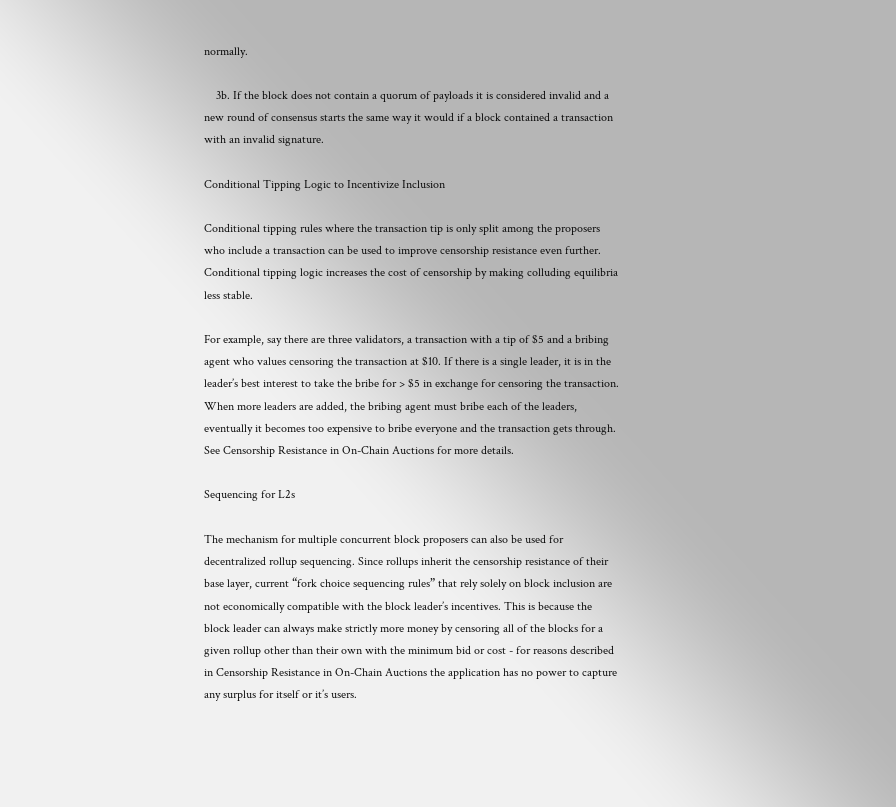normally.

    3b. If the block does not contain a quorum of payloads it is considered invalid and a new round of consensus starts the same way it would if a block contained a transaction with an invalid signature.

Conditional Tipping Logic to Incentivize Inclusion

Conditional tipping rules where the transaction tip is only split among the proposers who include a transaction can be used to improve censorship resistance even further. Conditional tipping logic increases the cost of censorship by making colluding equilibria less stable.

For example, say there are three validators, a transaction with a tip of $5 and a bribing agent who values censoring the transaction at $10. If there is a single leader, it is in the leader’s best interest to take the bribe for > $5 in exchange for censoring the transaction. When more leaders are added, the bribing agent must bribe each of the leaders, eventually it becomes too expensive to bribe everyone and the transaction gets through. See Censorship Resistance in On-Chain Auctions for more details.

Sequencing for L2s

The mechanism for multiple concurrent block proposers can also be used for decentralized rollup sequencing. Since rollups inherit the censorship resistance of their base layer, current “fork choice sequencing rules” that rely solely on block inclusion are not economically compatible with the block leader’s incentives. This is because the block leader can always make strictly more money by censoring all of the blocks for a given rollup other than their own with the minimum bid or cost - for reasons described in Censorship Resistance in On-Chain Auctions the application has no power to capture any surplus for itself or it’s users.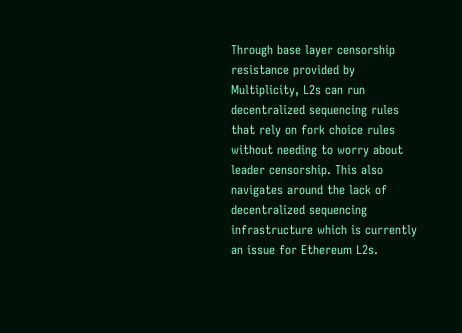Through base layer censorship resistance provided by Multiplicity, L2s can run decentralized sequencing rules that rely on fork choice rules without needing to worry about leader censorship. This also navigates around the lack of decentralized sequencing infrastructure which is currently an issue for Ethereum L2s.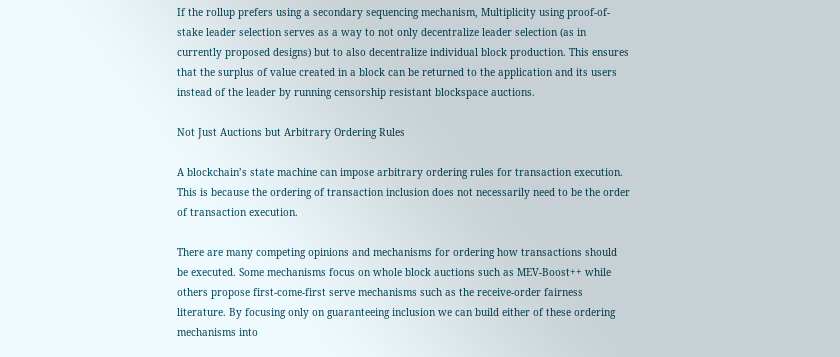If the rollup prefers using a secondary sequencing mechanism, Multiplicity using proof-of-stake leader selection serves as a way to not only decentralize leader selection (as in currently proposed designs) but to also decentralize individual block production. This ensures that the surplus of value created in a block can be returned to the application and its users instead of the leader by running censorship resistant blockspace auctions.

Not Just Auctions but Arbitrary Ordering Rules

A blockchain’s state machine can impose arbitrary ordering rules for transaction execution. This is because the ordering of transaction inclusion does not necessarily need to be the order of transaction execution.

There are many competing opinions and mechanisms for ordering how transactions should be executed. Some mechanisms focus on whole block auctions such as MEV-Boost++ while others propose first-come-first serve mechanisms such as the receive-order fairness literature. By focusing only on guaranteeing inclusion we can build either of these ordering mechanisms into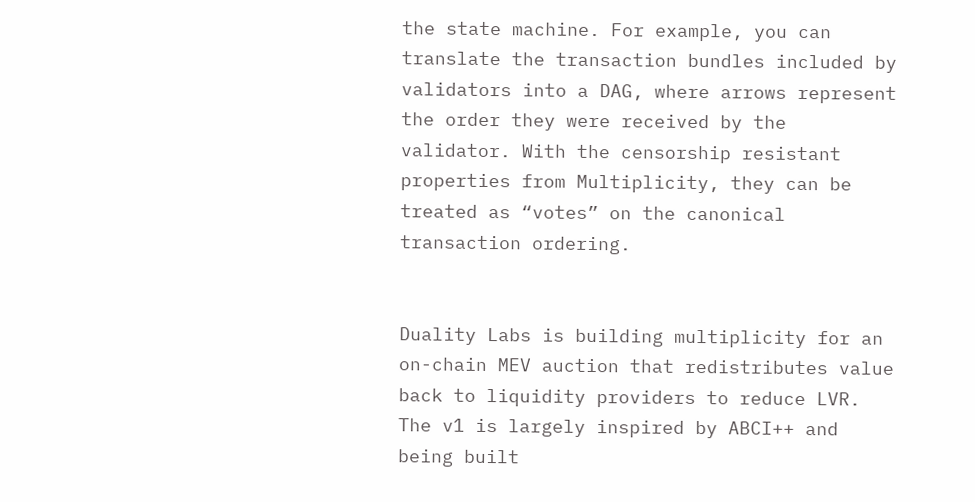the state machine. For example, you can translate the transaction bundles included by validators into a DAG, where arrows represent the order they were received by the validator. With the censorship resistant properties from Multiplicity, they can be treated as “votes” on the canonical transaction ordering.


Duality Labs is building multiplicity for an on-chain MEV auction that redistributes value back to liquidity providers to reduce LVR. The v1 is largely inspired by ABCI++ and being built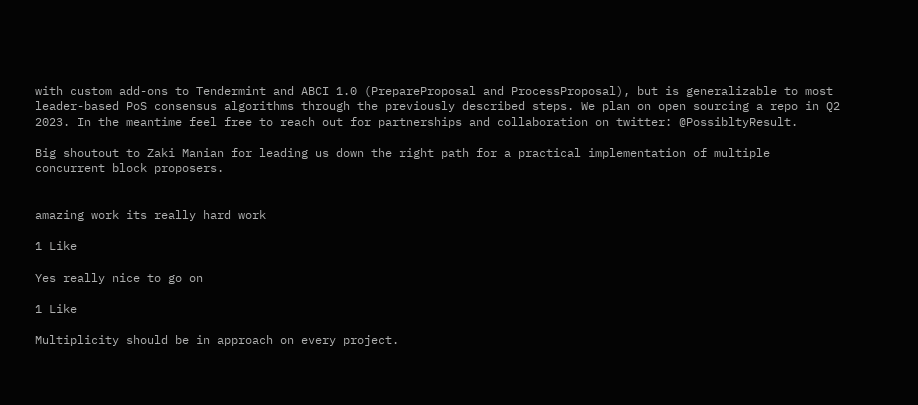with custom add-ons to Tendermint and ABCI 1.0 (PrepareProposal and ProcessProposal), but is generalizable to most leader-based PoS consensus algorithms through the previously described steps. We plan on open sourcing a repo in Q2 2023. In the meantime feel free to reach out for partnerships and collaboration on twitter: @PossibltyResult.

Big shoutout to Zaki Manian for leading us down the right path for a practical implementation of multiple concurrent block proposers.


amazing work its really hard work

1 Like

Yes really nice to go on

1 Like

Multiplicity should be in approach on every project.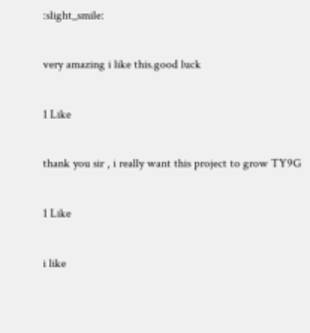:slight_smile:

very amazing i like this.good luck

1 Like

thank you sir , i really want this project to grow TY9G

1 Like

i like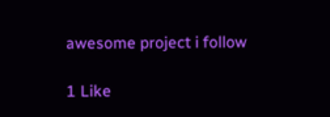awesome project i follow

1 Like